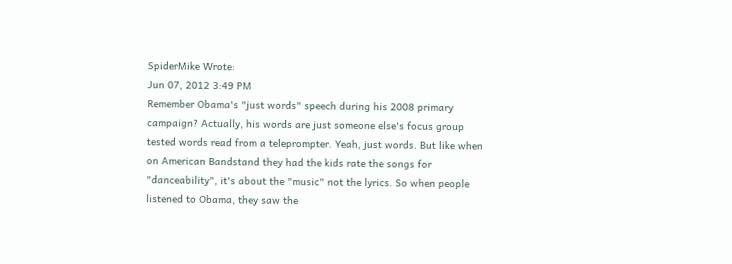SpiderMike Wrote:
Jun 07, 2012 3:49 PM
Remember Obama's "just words" speech during his 2008 primary campaign? Actually, his words are just someone else's focus group tested words read from a teleprompter. Yeah, just words. But like when on American Bandstand they had the kids rate the songs for "danceability", it's about the "music" not the lyrics. So when people listened to Obama, they saw the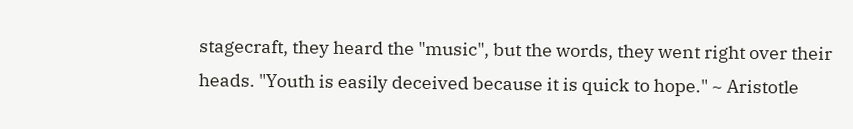stagecraft, they heard the "music", but the words, they went right over their heads. "Youth is easily deceived because it is quick to hope." ~ Aristotle